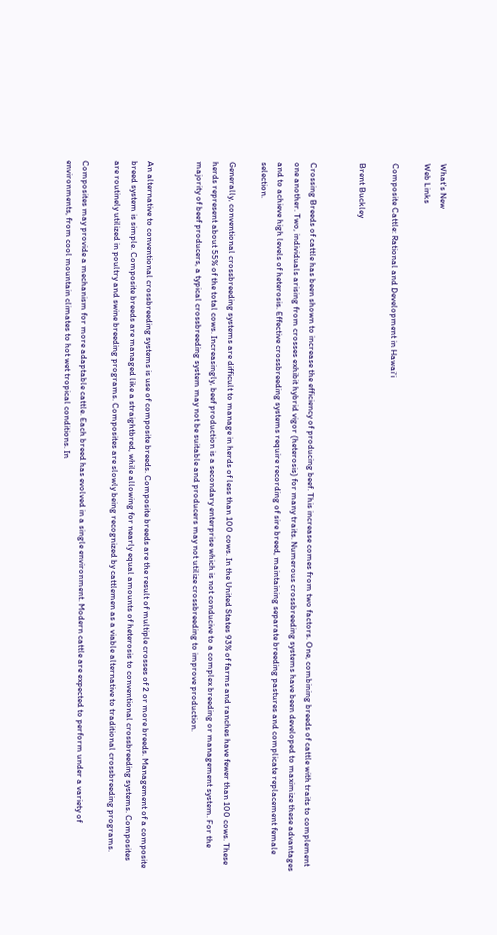What's New
Web Links

Composite Cattle: Rational and Development in Hawai'i

Brent Buckley


Crossing Breeds of cattle has been shown to increase the efficiency of producing beef. This increase comes from two factors. One, combining breeds of cattle with traits to complement one another. Two, individuals arising from crosses exhibit hybrid vigor (heterosis) for many traits. Numerous crossbreeding systems have been developed to maximize these advantages and to achieve high levels of heterosis. Effective crossbreeding systems require recording of sire breed, maintaining separate breeding pastures and complicate replacement female selection.

Generally, conventional crossbreeding systems are difficult to manage in herds of less than 100 cows. In the United States 93% of farms and ranches have fewer than 100 cows. These herds represent about 55% of the total cows. Increasingly, beef production is a secondary enterprise which is not conducive to a complex breeding or management system. For the majority of beef producers, a typical crossbreeding system may not be suitable and producers may not utilize crossbreeding to improve production.


An alternative to conventional crossbreeding systems is use of composite breeds. Composite breeds are the result of multiple crosses of 2 or more breeds. Management of a composite breed system is simple. Composite breeds are managed like a straightbred, while allowing for nearly equal amounts of heterosis to conventional crossbreeding systems. Composites are routinely utilized in poultry and swine breeding programs. Composites are slowly being recognized by cattlemen as a viable alternative to traditional crossbreeding programs.

Composites may provide a mechanism for more adaptable cattle. Each breed has evolved in a single environment. Modern cattle are expected to perform under a variety of environments, from cool mountain climates to hot wet tropical conditions. In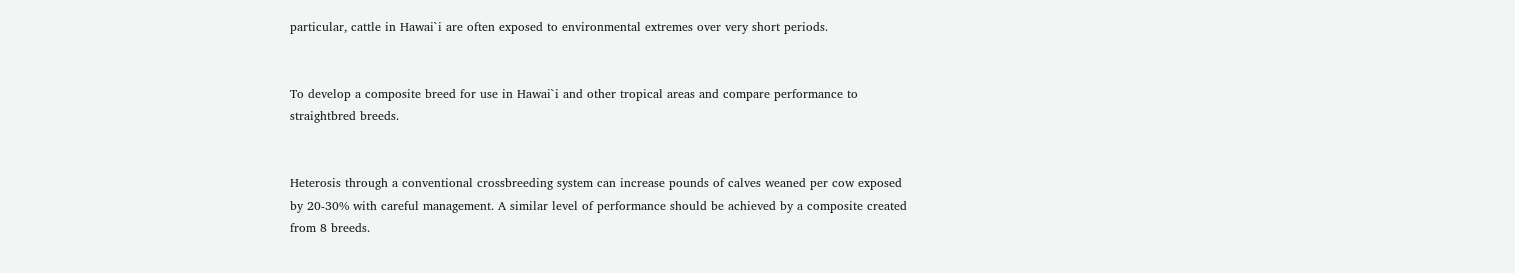particular, cattle in Hawai`i are often exposed to environmental extremes over very short periods.


To develop a composite breed for use in Hawai`i and other tropical areas and compare performance to straightbred breeds.


Heterosis through a conventional crossbreeding system can increase pounds of calves weaned per cow exposed by 20-30% with careful management. A similar level of performance should be achieved by a composite created from 8 breeds.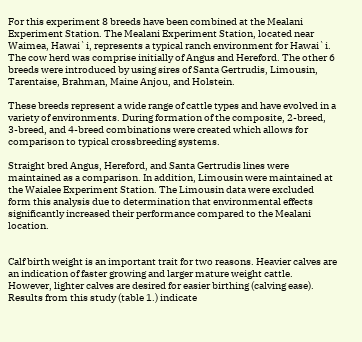For this experiment 8 breeds have been combined at the Mealani Experiment Station. The Mealani Experiment Station, located near Waimea, Hawai`i, represents a typical ranch environment for Hawai`i. The cow herd was comprise initially of Angus and Hereford. The other 6 breeds were introduced by using sires of Santa Gertrudis, Limousin, Tarentaise, Brahman, Maine Anjou, and Holstein.

These breeds represent a wide range of cattle types and have evolved in a variety of environments. During formation of the composite, 2-breed, 3-breed, and 4-breed combinations were created which allows for comparison to typical crossbreeding systems.

Straight bred Angus, Hereford, and Santa Gertrudis lines were maintained as a comparison. In addition, Limousin were maintained at the Waialee Experiment Station. The Limousin data were excluded form this analysis due to determination that environmental effects significantly increased their performance compared to the Mealani location.


Calf birth weight is an important trait for two reasons. Heavier calves are an indication of faster growing and larger mature weight cattle. However, lighter calves are desired for easier birthing (calving ease). Results from this study (table 1.) indicate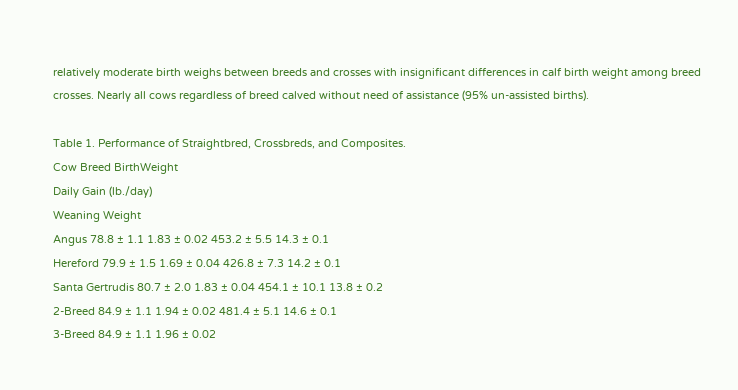relatively moderate birth weighs between breeds and crosses with insignificant differences in calf birth weight among breed crosses. Nearly all cows regardless of breed calved without need of assistance (95% un-assisted births).

Table 1. Performance of Straightbred, Crossbreds, and Composites.
Cow Breed BirthWeight
Daily Gain (lb./day)
Weaning Weight
Angus 78.8 ± 1.1 1.83 ± 0.02 453.2 ± 5.5 14.3 ± 0.1
Hereford 79.9 ± 1.5 1.69 ± 0.04 426.8 ± 7.3 14.2 ± 0.1
Santa Gertrudis 80.7 ± 2.0 1.83 ± 0.04 454.1 ± 10.1 13.8 ± 0.2
2-Breed 84.9 ± 1.1 1.94 ± 0.02 481.4 ± 5.1 14.6 ± 0.1
3-Breed 84.9 ± 1.1 1.96 ± 0.02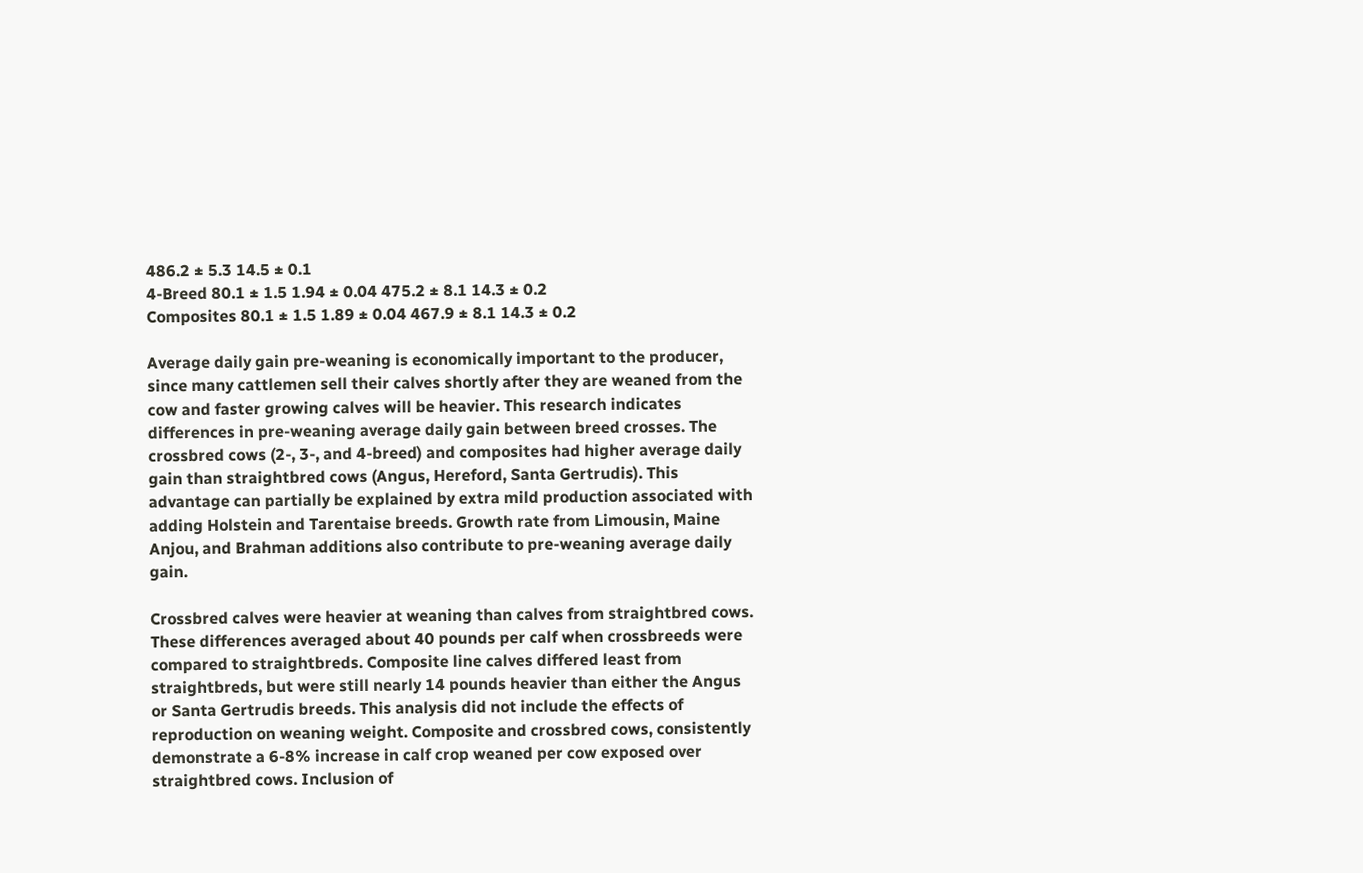486.2 ± 5.3 14.5 ± 0.1
4-Breed 80.1 ± 1.5 1.94 ± 0.04 475.2 ± 8.1 14.3 ± 0.2
Composites 80.1 ± 1.5 1.89 ± 0.04 467.9 ± 8.1 14.3 ± 0.2

Average daily gain pre-weaning is economically important to the producer, since many cattlemen sell their calves shortly after they are weaned from the cow and faster growing calves will be heavier. This research indicates differences in pre-weaning average daily gain between breed crosses. The crossbred cows (2-, 3-, and 4-breed) and composites had higher average daily gain than straightbred cows (Angus, Hereford, Santa Gertrudis). This advantage can partially be explained by extra mild production associated with adding Holstein and Tarentaise breeds. Growth rate from Limousin, Maine Anjou, and Brahman additions also contribute to pre-weaning average daily gain.

Crossbred calves were heavier at weaning than calves from straightbred cows. These differences averaged about 40 pounds per calf when crossbreeds were compared to straightbreds. Composite line calves differed least from straightbreds, but were still nearly 14 pounds heavier than either the Angus or Santa Gertrudis breeds. This analysis did not include the effects of reproduction on weaning weight. Composite and crossbred cows, consistently demonstrate a 6-8% increase in calf crop weaned per cow exposed over straightbred cows. Inclusion of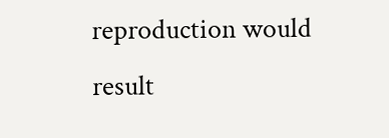reproduction would result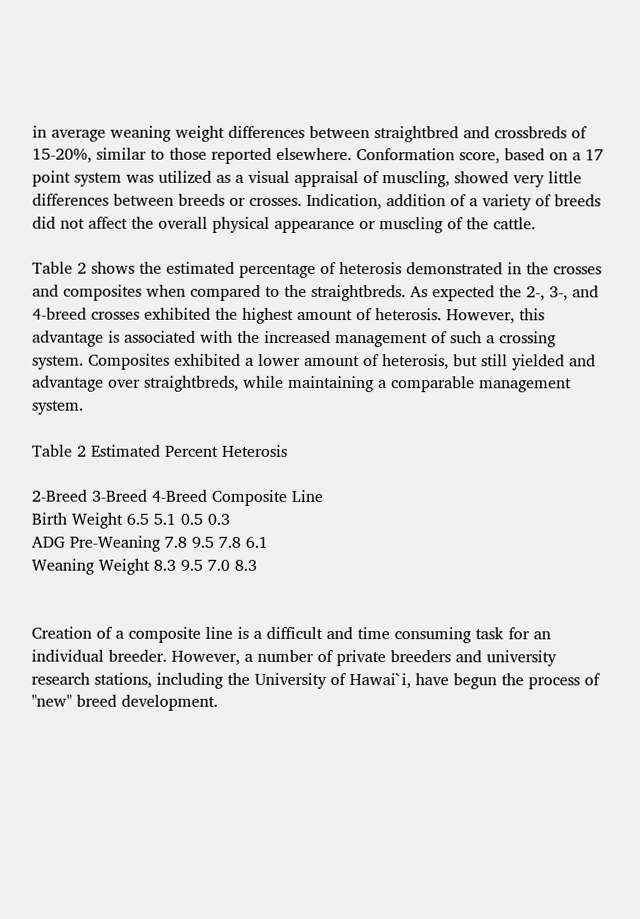in average weaning weight differences between straightbred and crossbreds of 15-20%, similar to those reported elsewhere. Conformation score, based on a 17 point system was utilized as a visual appraisal of muscling, showed very little differences between breeds or crosses. Indication, addition of a variety of breeds did not affect the overall physical appearance or muscling of the cattle.

Table 2 shows the estimated percentage of heterosis demonstrated in the crosses and composites when compared to the straightbreds. As expected the 2-, 3-, and 4-breed crosses exhibited the highest amount of heterosis. However, this advantage is associated with the increased management of such a crossing system. Composites exhibited a lower amount of heterosis, but still yielded and advantage over straightbreds, while maintaining a comparable management system.

Table 2 Estimated Percent Heterosis

2-Breed 3-Breed 4-Breed Composite Line
Birth Weight 6.5 5.1 0.5 0.3
ADG Pre-Weaning 7.8 9.5 7.8 6.1
Weaning Weight 8.3 9.5 7.0 8.3


Creation of a composite line is a difficult and time consuming task for an individual breeder. However, a number of private breeders and university research stations, including the University of Hawai`i, have begun the process of "new" breed development.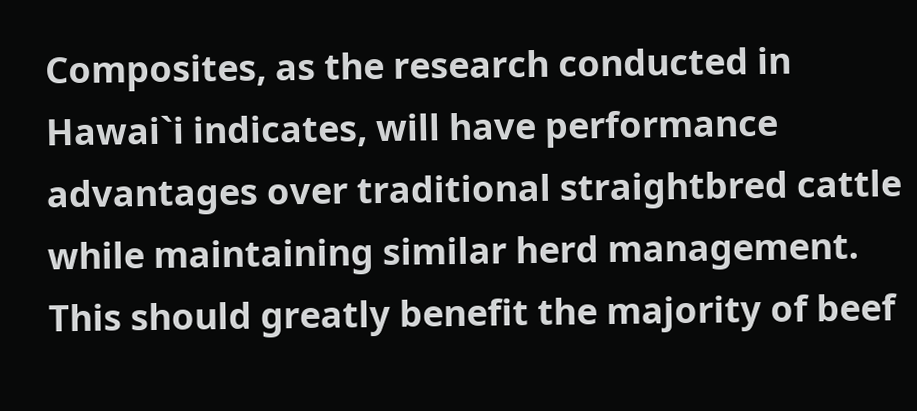Composites, as the research conducted in Hawai`i indicates, will have performance advantages over traditional straightbred cattle while maintaining similar herd management. This should greatly benefit the majority of beef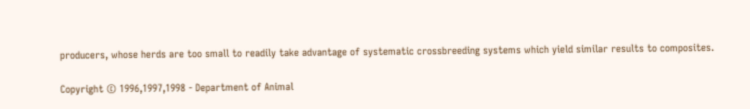producers, whose herds are too small to readily take advantage of systematic crossbreeding systems which yield similar results to composites.

Copyright © 1996,1997,1998 - Department of Animal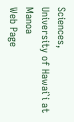Sciences,
University of Hawai`i at Manoa
Web Page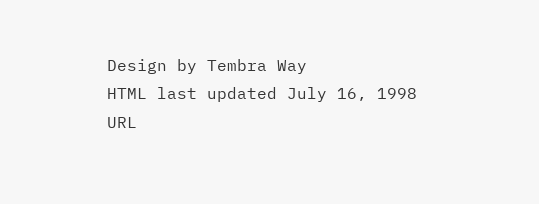Design by Tembra Way
HTML last updated July 16, 1998
URL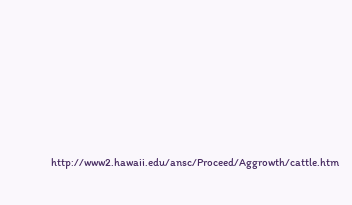http://www2.hawaii.edu/ansc/Proceed/Aggrowth/cattle.htm